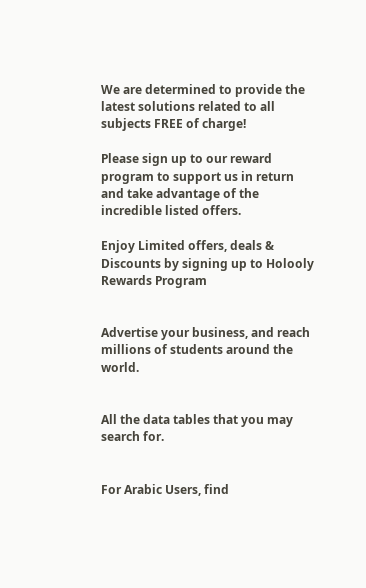We are determined to provide the latest solutions related to all subjects FREE of charge!

Please sign up to our reward program to support us in return and take advantage of the incredible listed offers.

Enjoy Limited offers, deals & Discounts by signing up to Holooly Rewards Program


Advertise your business, and reach millions of students around the world.


All the data tables that you may search for.


For Arabic Users, find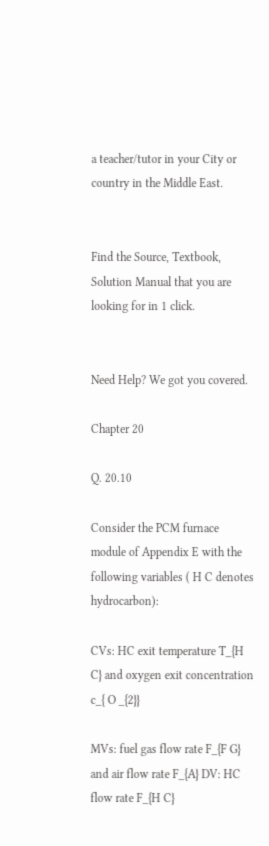a teacher/tutor in your City or country in the Middle East.


Find the Source, Textbook, Solution Manual that you are looking for in 1 click.


Need Help? We got you covered.

Chapter 20

Q. 20.10

Consider the PCM furnace module of Appendix E with the following variables ( H C denotes hydrocarbon):

CVs: HC exit temperature T_{H C} and oxygen exit concentration c_{ O _{2}}

MVs: fuel gas flow rate F_{F G} and air flow rate F_{A} DV: HC flow rate F_{H C}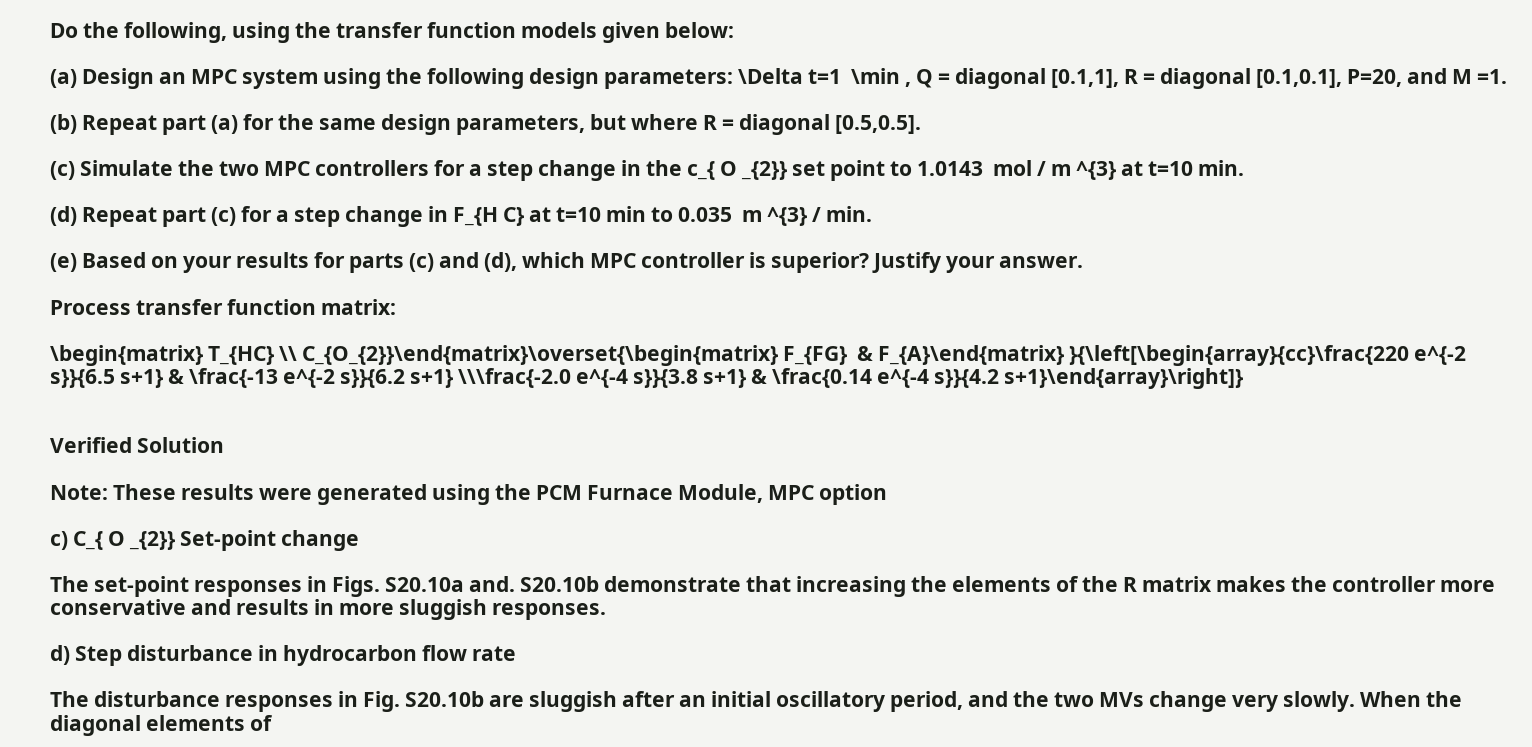Do the following, using the transfer function models given below:

(a) Design an MPC system using the following design parameters: \Delta t=1  \min , Q = diagonal [0.1,1], R = diagonal [0.1,0.1], P=20, and M =1.

(b) Repeat part (a) for the same design parameters, but where R = diagonal [0.5,0.5].

(c) Simulate the two MPC controllers for a step change in the c_{ O _{2}} set point to 1.0143  mol / m ^{3} at t=10 min.

(d) Repeat part (c) for a step change in F_{H C} at t=10 min to 0.035  m ^{3} / min.

(e) Based on your results for parts (c) and (d), which MPC controller is superior? Justify your answer.

Process transfer function matrix:

\begin{matrix} T_{HC} \\ C_{O_{2}}\end{matrix}\overset{\begin{matrix} F_{FG}  & F_{A}\end{matrix} }{\left[\begin{array}{cc}\frac{220 e^{-2 s}}{6.5 s+1} & \frac{-13 e^{-2 s}}{6.2 s+1} \\\frac{-2.0 e^{-4 s}}{3.8 s+1} & \frac{0.14 e^{-4 s}}{4.2 s+1}\end{array}\right]}


Verified Solution

Note: These results were generated using the PCM Furnace Module, MPC option

c) C_{ O _{2}} Set-point change

The set-point responses in Figs. S20.10a and. S20.10b demonstrate that increasing the elements of the R matrix makes the controller more conservative and results in more sluggish responses.

d) Step disturbance in hydrocarbon flow rate

The disturbance responses in Fig. S20.10b are sluggish after an initial oscillatory period, and the two MVs change very slowly. When the diagonal elements of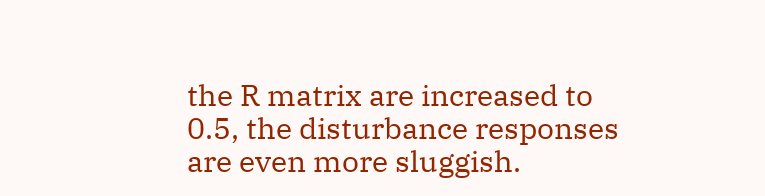the R matrix are increased to 0.5, the disturbance responses are even more sluggish.